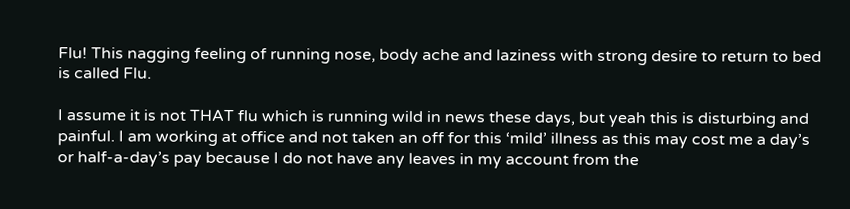Flu! This nagging feeling of running nose, body ache and laziness with strong desire to return to bed is called Flu.

I assume it is not THAT flu which is running wild in news these days, but yeah this is disturbing and painful. I am working at office and not taken an off for this ‘mild’ illness as this may cost me a day’s or half-a-day’s pay because I do not have any leaves in my account from the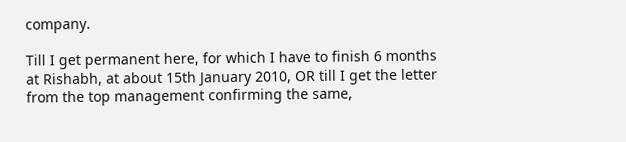company.

Till I get permanent here, for which I have to finish 6 months at Rishabh, at about 15th January 2010, OR till I get the letter from the top management confirming the same,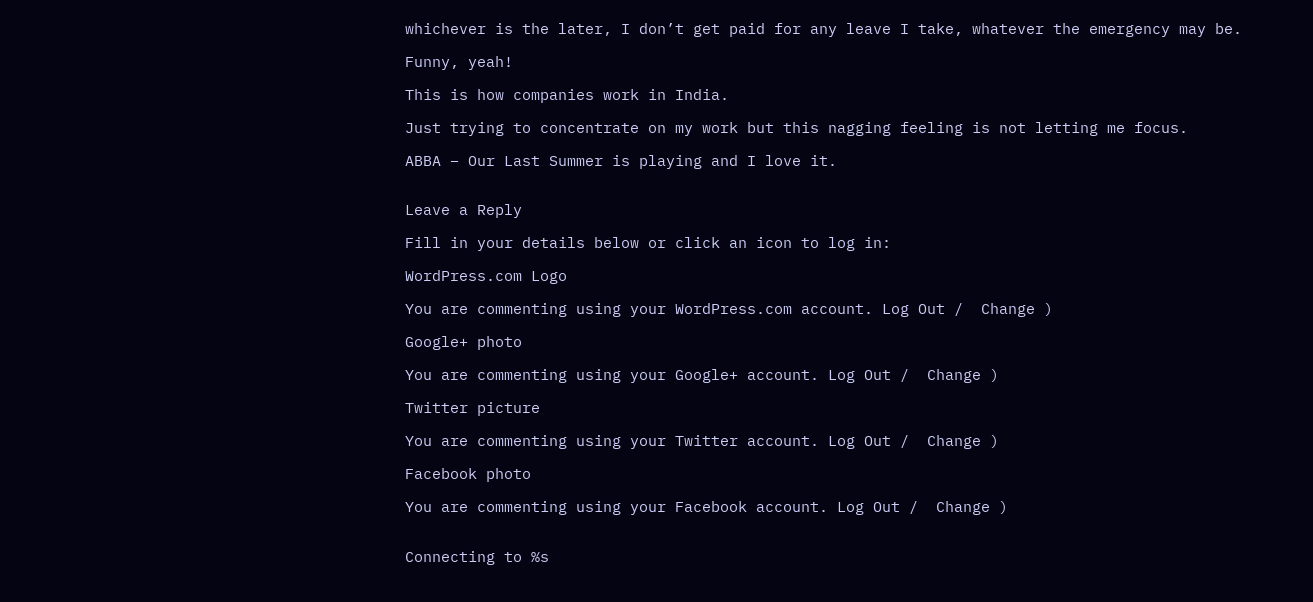whichever is the later, I don’t get paid for any leave I take, whatever the emergency may be.

Funny, yeah!

This is how companies work in India.

Just trying to concentrate on my work but this nagging feeling is not letting me focus.

ABBA – Our Last Summer is playing and I love it.


Leave a Reply

Fill in your details below or click an icon to log in:

WordPress.com Logo

You are commenting using your WordPress.com account. Log Out /  Change )

Google+ photo

You are commenting using your Google+ account. Log Out /  Change )

Twitter picture

You are commenting using your Twitter account. Log Out /  Change )

Facebook photo

You are commenting using your Facebook account. Log Out /  Change )


Connecting to %s